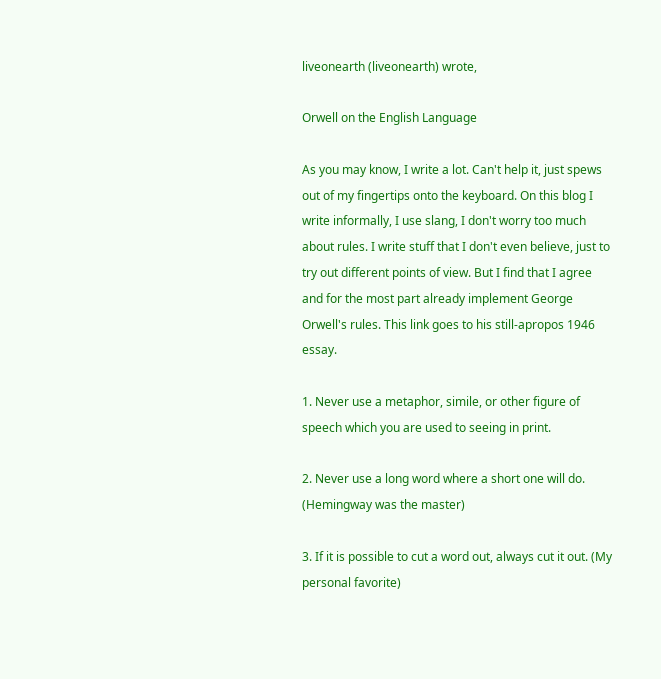liveonearth (liveonearth) wrote,

Orwell on the English Language

As you may know, I write a lot. Can't help it, just spews out of my fingertips onto the keyboard. On this blog I write informally, I use slang, I don't worry too much about rules. I write stuff that I don't even believe, just to try out different points of view. But I find that I agree and for the most part already implement George Orwell's rules. This link goes to his still-apropos 1946 essay.

1. Never use a metaphor, simile, or other figure of speech which you are used to seeing in print.

2. Never use a long word where a short one will do. (Hemingway was the master)

3. If it is possible to cut a word out, always cut it out. (My personal favorite)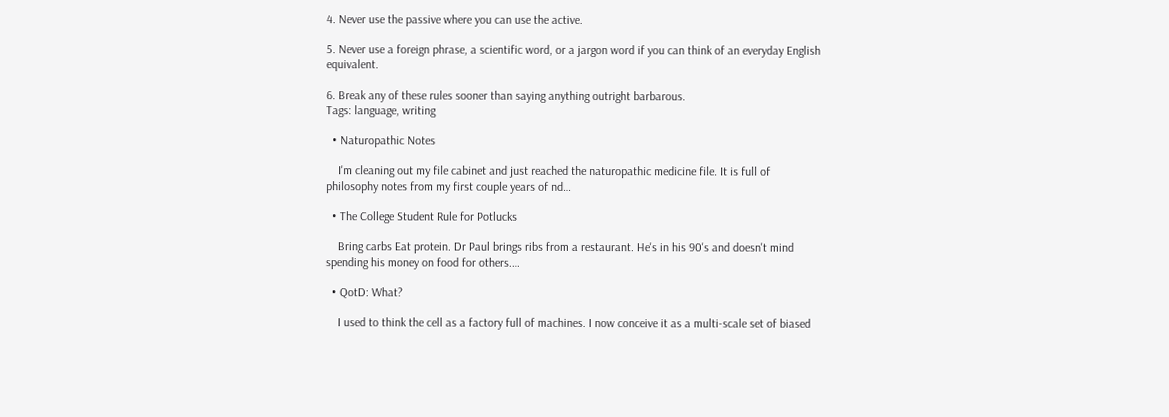4. Never use the passive where you can use the active.

5. Never use a foreign phrase, a scientific word, or a jargon word if you can think of an everyday English equivalent.

6. Break any of these rules sooner than saying anything outright barbarous.
Tags: language, writing

  • Naturopathic Notes

    I'm cleaning out my file cabinet and just reached the naturopathic medicine file. It is full of philosophy notes from my first couple years of nd…

  • The College Student Rule for Potlucks

    Bring carbs Eat protein. Dr Paul brings ribs from a restaurant. He's in his 90's and doesn't mind spending his money on food for others.…

  • QotD: What?

    I used to think the cell as a factory full of machines. I now conceive it as a multi-scale set of biased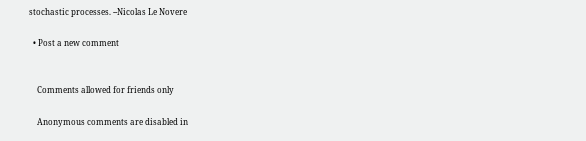stochastic processes. --Nicolas Le Novere

  • Post a new comment


    Comments allowed for friends only

    Anonymous comments are disabled in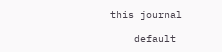this journal

    default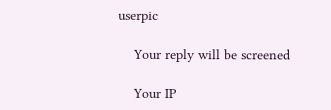userpic

    Your reply will be screened

    Your IP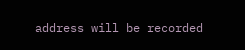address will be recorded